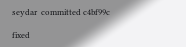seydar  committed c4bf99c

fixed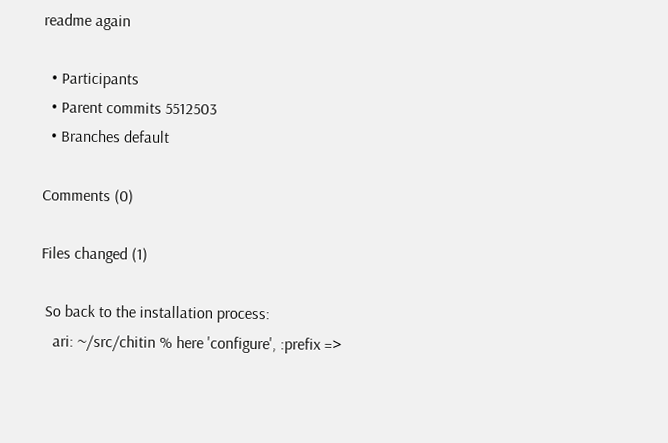readme again

  • Participants
  • Parent commits 5512503
  • Branches default

Comments (0)

Files changed (1)

 So back to the installation process:
   ari: ~/src/chitin % here 'configure', :prefix =>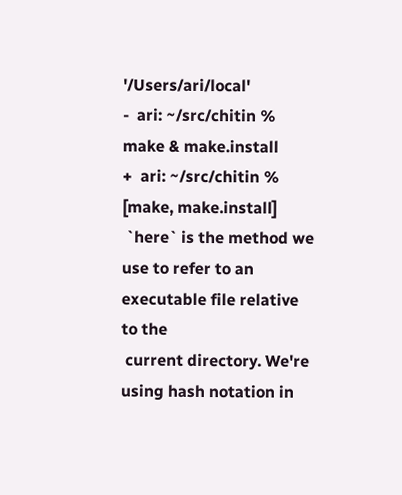'/Users/ari/local'
-  ari: ~/src/chitin % make & make.install
+  ari: ~/src/chitin % [make, make.install]
 `here` is the method we use to refer to an executable file relative to the
 current directory. We're using hash notation in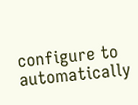configure to automatically